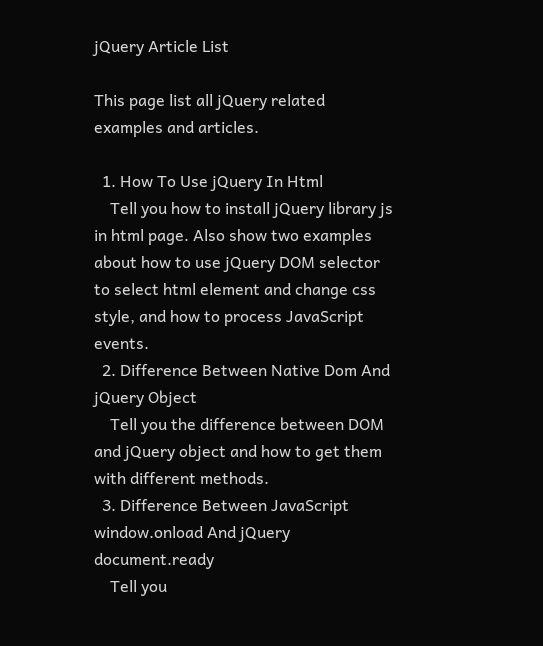jQuery Article List

This page list all jQuery related examples and articles.

  1. How To Use jQuery In Html
    Tell you how to install jQuery library js in html page. Also show two examples about how to use jQuery DOM selector to select html element and change css style, and how to process JavaScript events.
  2. Difference Between Native Dom And jQuery Object
    Tell you the difference between DOM and jQuery object and how to get them with different methods.
  3. Difference Between JavaScript window.onload And jQuery document.ready
    Tell you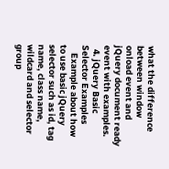what the difference between window onload event and jQuery document ready event with examples.
  4. jQuery Basic Selector Examples
    Example about how to use basic jQuery selector such as id, tag name, class name, wildcard and selector group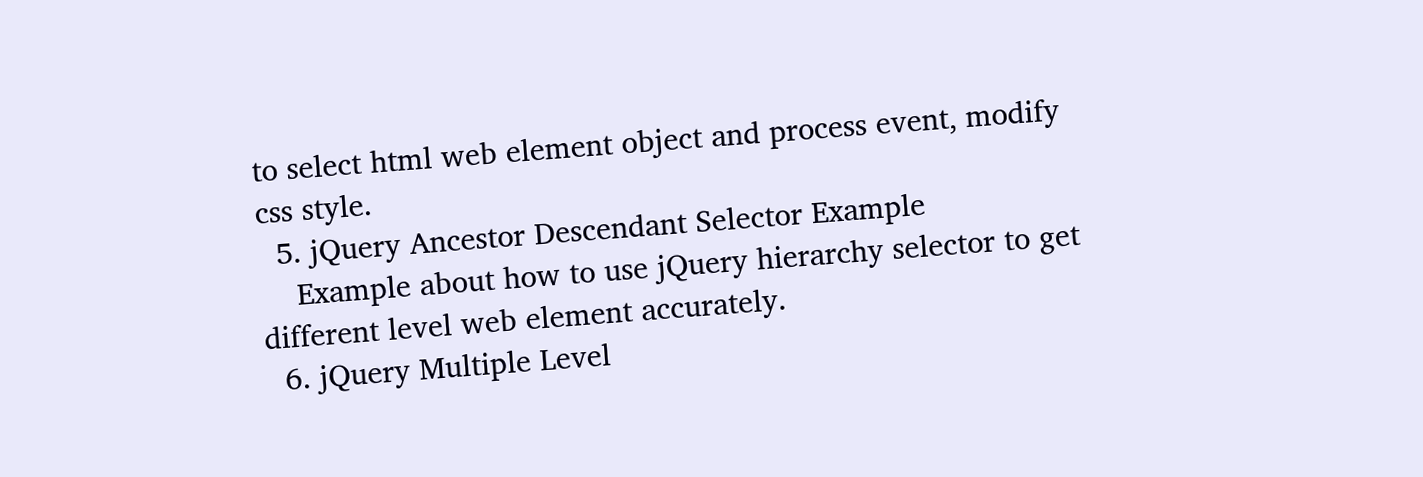to select html web element object and process event, modify css style.
  5. jQuery Ancestor Descendant Selector Example
    Example about how to use jQuery hierarchy selector to get different level web element accurately.
  6. jQuery Multiple Level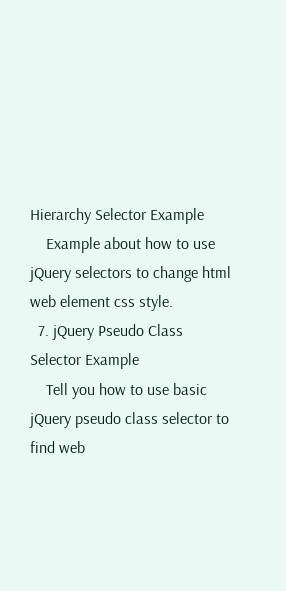Hierarchy Selector Example
    Example about how to use jQuery selectors to change html web element css style.
  7. jQuery Pseudo Class Selector Example
    Tell you how to use basic jQuery pseudo class selector to find web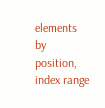elements by position, index range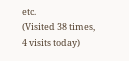etc.
(Visited 38 times, 4 visits today)